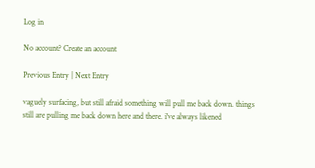Log in

No account? Create an account

Previous Entry | Next Entry

vaguely surfacing, but still afraid something will pull me back down. things still are pulling me back down here and there. i've always likened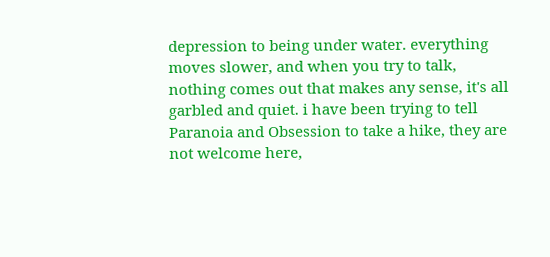depression to being under water. everything moves slower, and when you try to talk, nothing comes out that makes any sense, it's all garbled and quiet. i have been trying to tell Paranoia and Obsession to take a hike, they are not welcome here,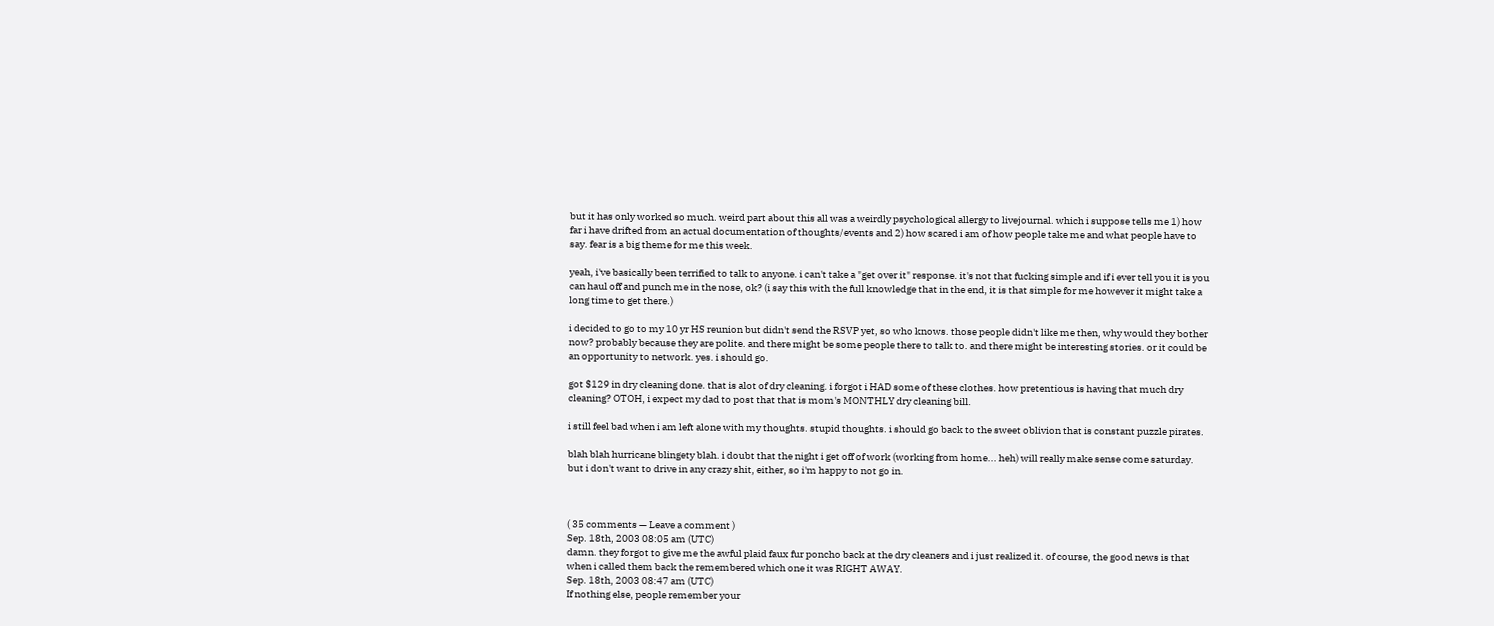but it has only worked so much. weird part about this all was a weirdly psychological allergy to livejournal. which i suppose tells me 1) how far i have drifted from an actual documentation of thoughts/events and 2) how scared i am of how people take me and what people have to say. fear is a big theme for me this week.

yeah, i've basically been terrified to talk to anyone. i can't take a "get over it" response. it's not that fucking simple and if i ever tell you it is you can haul off and punch me in the nose, ok? (i say this with the full knowledge that in the end, it is that simple for me however it might take a long time to get there.)

i decided to go to my 10 yr HS reunion but didn't send the RSVP yet, so who knows. those people didn't like me then, why would they bother now? probably because they are polite. and there might be some people there to talk to. and there might be interesting stories. or it could be an opportunity to network. yes. i should go.

got $129 in dry cleaning done. that is alot of dry cleaning. i forgot i HAD some of these clothes. how pretentious is having that much dry cleaning? OTOH, i expect my dad to post that that is mom's MONTHLY dry cleaning bill.

i still feel bad when i am left alone with my thoughts. stupid thoughts. i should go back to the sweet oblivion that is constant puzzle pirates.

blah blah hurricane blingety blah. i doubt that the night i get off of work (working from home... heh) will really make sense come saturday. but i don't want to drive in any crazy shit, either, so i'm happy to not go in.



( 35 comments — Leave a comment )
Sep. 18th, 2003 08:05 am (UTC)
damn. they forgot to give me the awful plaid faux fur poncho back at the dry cleaners and i just realized it. of course, the good news is that when i called them back the remembered which one it was RIGHT AWAY.
Sep. 18th, 2003 08:47 am (UTC)
If nothing else, people remember your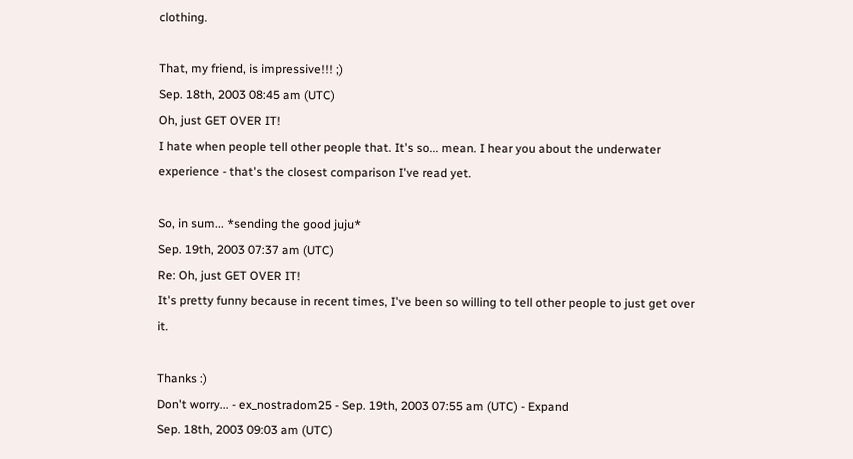clothing.

That, my friend, is impressive!!! ;)
Sep. 18th, 2003 08:45 am (UTC)
Oh, just GET OVER IT!
I hate when people tell other people that. It's so... mean. I hear you about the underwater experience - that's the closest comparison I've read yet.

So, in sum... *sending the good juju*
Sep. 19th, 2003 07:37 am (UTC)
Re: Oh, just GET OVER IT!
It's pretty funny because in recent times, I've been so willing to tell other people to just get over it.

Thanks :)
Don't worry... - ex_nostradom25 - Sep. 19th, 2003 07:55 am (UTC) - Expand
Sep. 18th, 2003 09:03 am (UTC)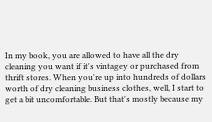In my book, you are allowed to have all the dry cleaning you want if it's vintagey or purchased from thrift stores. When you're up into hundreds of dollars worth of dry cleaning business clothes, well, I start to get a bit uncomfortable. But that's mostly because my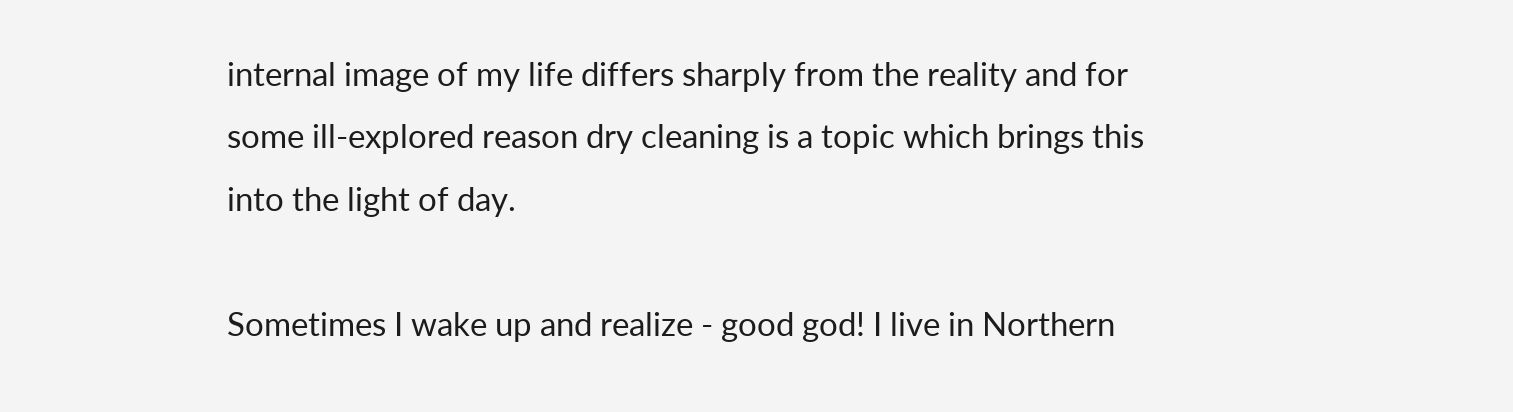internal image of my life differs sharply from the reality and for some ill-explored reason dry cleaning is a topic which brings this into the light of day.

Sometimes I wake up and realize - good god! I live in Northern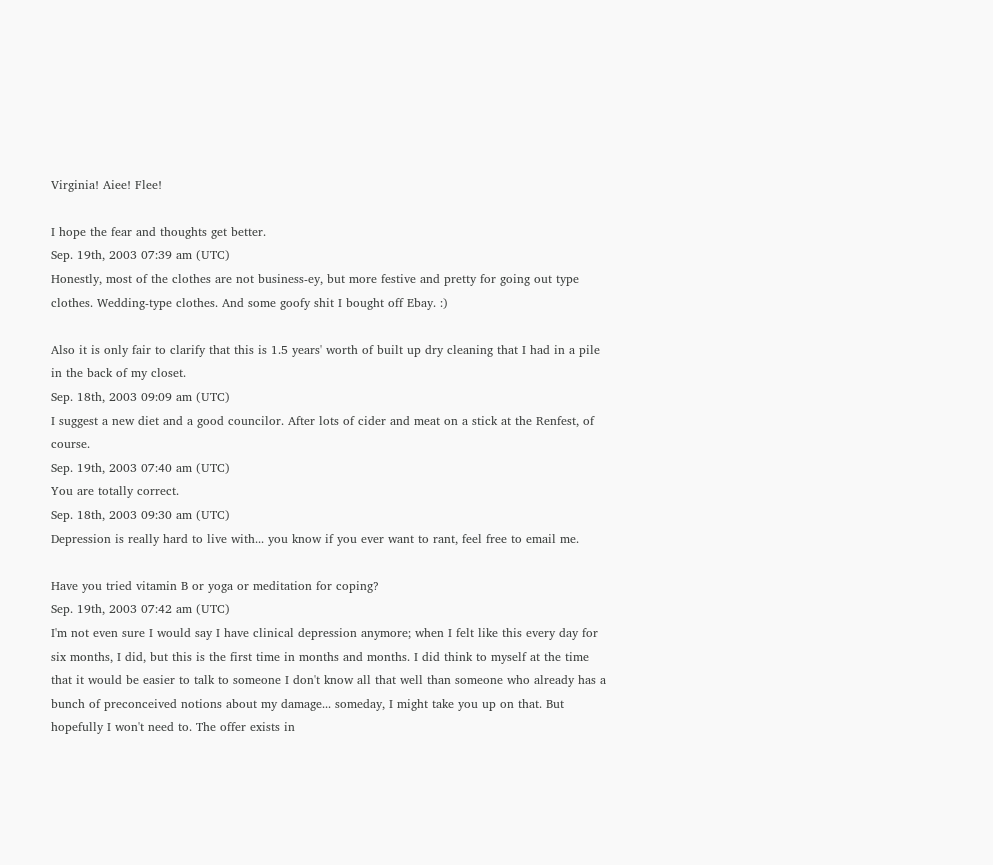Virginia! Aiee! Flee!

I hope the fear and thoughts get better.
Sep. 19th, 2003 07:39 am (UTC)
Honestly, most of the clothes are not business-ey, but more festive and pretty for going out type clothes. Wedding-type clothes. And some goofy shit I bought off Ebay. :)

Also it is only fair to clarify that this is 1.5 years' worth of built up dry cleaning that I had in a pile in the back of my closet.
Sep. 18th, 2003 09:09 am (UTC)
I suggest a new diet and a good councilor. After lots of cider and meat on a stick at the Renfest, of course.
Sep. 19th, 2003 07:40 am (UTC)
You are totally correct.
Sep. 18th, 2003 09:30 am (UTC)
Depression is really hard to live with... you know if you ever want to rant, feel free to email me.

Have you tried vitamin B or yoga or meditation for coping?
Sep. 19th, 2003 07:42 am (UTC)
I'm not even sure I would say I have clinical depression anymore; when I felt like this every day for six months, I did, but this is the first time in months and months. I did think to myself at the time that it would be easier to talk to someone I don't know all that well than someone who already has a bunch of preconceived notions about my damage... someday, I might take you up on that. But hopefully I won't need to. The offer exists in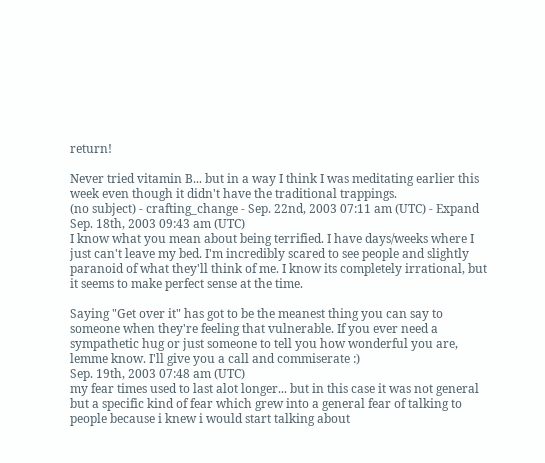return!

Never tried vitamin B... but in a way I think I was meditating earlier this week even though it didn't have the traditional trappings.
(no subject) - crafting_change - Sep. 22nd, 2003 07:11 am (UTC) - Expand
Sep. 18th, 2003 09:43 am (UTC)
I know what you mean about being terrified. I have days/weeks where I just can't leave my bed. I'm incredibly scared to see people and slightly paranoid of what they'll think of me. I know its completely irrational, but it seems to make perfect sense at the time.

Saying "Get over it" has got to be the meanest thing you can say to someone when they're feeling that vulnerable. If you ever need a sympathetic hug or just someone to tell you how wonderful you are, lemme know. I'll give you a call and commiserate :)
Sep. 19th, 2003 07:48 am (UTC)
my fear times used to last alot longer... but in this case it was not general but a specific kind of fear which grew into a general fear of talking to people because i knew i would start talking about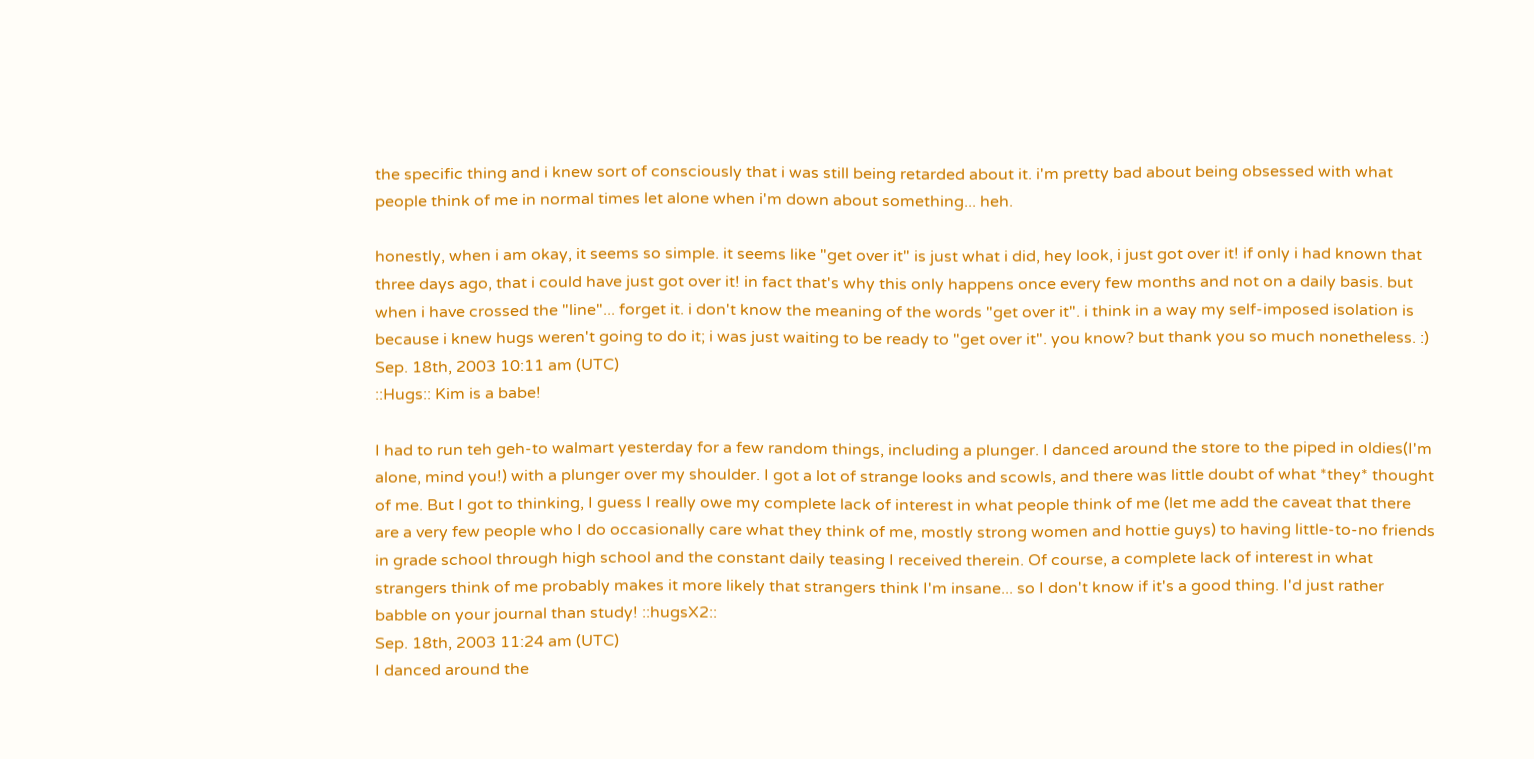the specific thing and i knew sort of consciously that i was still being retarded about it. i'm pretty bad about being obsessed with what people think of me in normal times let alone when i'm down about something... heh.

honestly, when i am okay, it seems so simple. it seems like "get over it" is just what i did, hey look, i just got over it! if only i had known that three days ago, that i could have just got over it! in fact that's why this only happens once every few months and not on a daily basis. but when i have crossed the "line"... forget it. i don't know the meaning of the words "get over it". i think in a way my self-imposed isolation is because i knew hugs weren't going to do it; i was just waiting to be ready to "get over it". you know? but thank you so much nonetheless. :)
Sep. 18th, 2003 10:11 am (UTC)
::Hugs:: Kim is a babe!

I had to run teh geh-to walmart yesterday for a few random things, including a plunger. I danced around the store to the piped in oldies(I'm alone, mind you!) with a plunger over my shoulder. I got a lot of strange looks and scowls, and there was little doubt of what *they* thought of me. But I got to thinking, I guess I really owe my complete lack of interest in what people think of me (let me add the caveat that there are a very few people who I do occasionally care what they think of me, mostly strong women and hottie guys) to having little-to-no friends in grade school through high school and the constant daily teasing I received therein. Of course, a complete lack of interest in what strangers think of me probably makes it more likely that strangers think I'm insane... so I don't know if it's a good thing. I'd just rather babble on your journal than study! ::hugsX2::
Sep. 18th, 2003 11:24 am (UTC)
I danced around the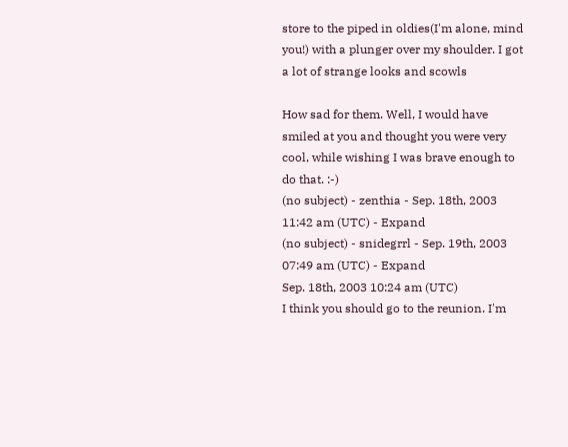store to the piped in oldies(I'm alone, mind you!) with a plunger over my shoulder. I got a lot of strange looks and scowls

How sad for them. Well, I would have smiled at you and thought you were very cool, while wishing I was brave enough to do that. :-)
(no subject) - zenthia - Sep. 18th, 2003 11:42 am (UTC) - Expand
(no subject) - snidegrrl - Sep. 19th, 2003 07:49 am (UTC) - Expand
Sep. 18th, 2003 10:24 am (UTC)
I think you should go to the reunion. I'm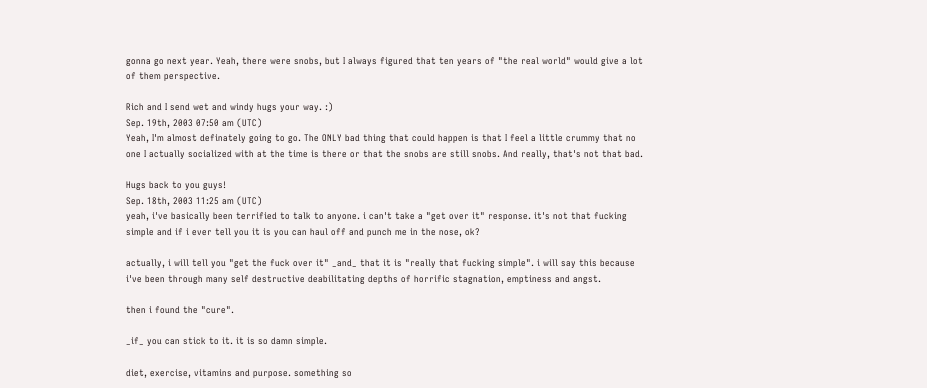gonna go next year. Yeah, there were snobs, but I always figured that ten years of "the real world" would give a lot of them perspective.

Rich and I send wet and windy hugs your way. :)
Sep. 19th, 2003 07:50 am (UTC)
Yeah, I'm almost definately going to go. The ONLY bad thing that could happen is that I feel a little crummy that no one I actually socialized with at the time is there or that the snobs are still snobs. And really, that's not that bad.

Hugs back to you guys!
Sep. 18th, 2003 11:25 am (UTC)
yeah, i've basically been terrified to talk to anyone. i can't take a "get over it" response. it's not that fucking simple and if i ever tell you it is you can haul off and punch me in the nose, ok?

actually, i will tell you "get the fuck over it" _and_ that it is "really that fucking simple". i will say this because i've been through many self destructive deabilitating depths of horrific stagnation, emptiness and angst.

then i found the "cure".

_if_ you can stick to it. it is so damn simple.

diet, exercise, vitamins and purpose. something so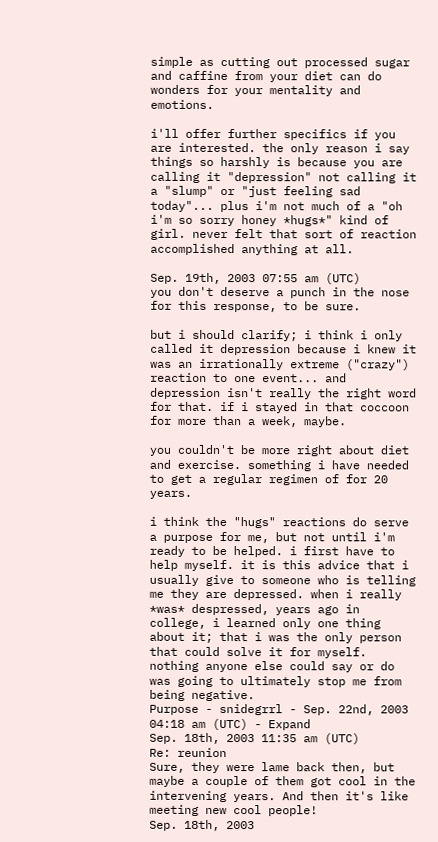simple as cutting out processed sugar and caffine from your diet can do wonders for your mentality and emotions.

i'll offer further specifics if you are interested. the only reason i say things so harshly is because you are calling it "depression" not calling it a "slump" or "just feeling sad today"... plus i'm not much of a "oh i'm so sorry honey *hugs*" kind of girl. never felt that sort of reaction accomplished anything at all.

Sep. 19th, 2003 07:55 am (UTC)
you don't deserve a punch in the nose for this response, to be sure.

but i should clarify; i think i only called it depression because i knew it was an irrationally extreme ("crazy") reaction to one event... and depression isn't really the right word for that. if i stayed in that coccoon for more than a week, maybe.

you couldn't be more right about diet and exercise. something i have needed to get a regular regimen of for 20 years.

i think the "hugs" reactions do serve a purpose for me, but not until i'm ready to be helped. i first have to help myself. it is this advice that i usually give to someone who is telling me they are depressed. when i really *was* despressed, years ago in college, i learned only one thing about it; that i was the only person that could solve it for myself. nothing anyone else could say or do was going to ultimately stop me from being negative.
Purpose - snidegrrl - Sep. 22nd, 2003 04:18 am (UTC) - Expand
Sep. 18th, 2003 11:35 am (UTC)
Re: reunion
Sure, they were lame back then, but maybe a couple of them got cool in the intervening years. And then it's like meeting new cool people!
Sep. 18th, 2003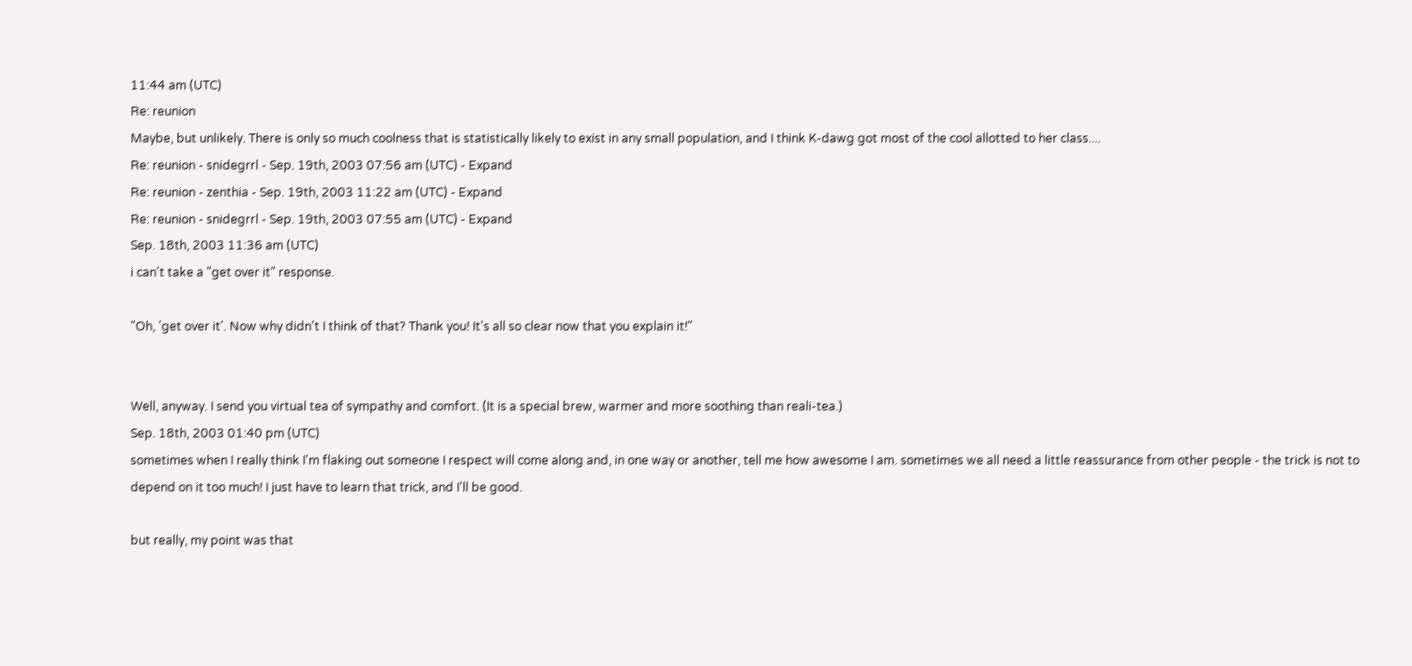11:44 am (UTC)
Re: reunion
Maybe, but unlikely. There is only so much coolness that is statistically likely to exist in any small population, and I think K-dawg got most of the cool allotted to her class....
Re: reunion - snidegrrl - Sep. 19th, 2003 07:56 am (UTC) - Expand
Re: reunion - zenthia - Sep. 19th, 2003 11:22 am (UTC) - Expand
Re: reunion - snidegrrl - Sep. 19th, 2003 07:55 am (UTC) - Expand
Sep. 18th, 2003 11:36 am (UTC)
i can't take a "get over it" response.

"Oh, 'get over it'. Now why didn't I think of that? Thank you! It's all so clear now that you explain it!"


Well, anyway. I send you virtual tea of sympathy and comfort. (It is a special brew, warmer and more soothing than reali-tea.)
Sep. 18th, 2003 01:40 pm (UTC)
sometimes when I really think I'm flaking out someone I respect will come along and, in one way or another, tell me how awesome I am. sometimes we all need a little reassurance from other people - the trick is not to depend on it too much! I just have to learn that trick, and I'll be good.

but really, my point was that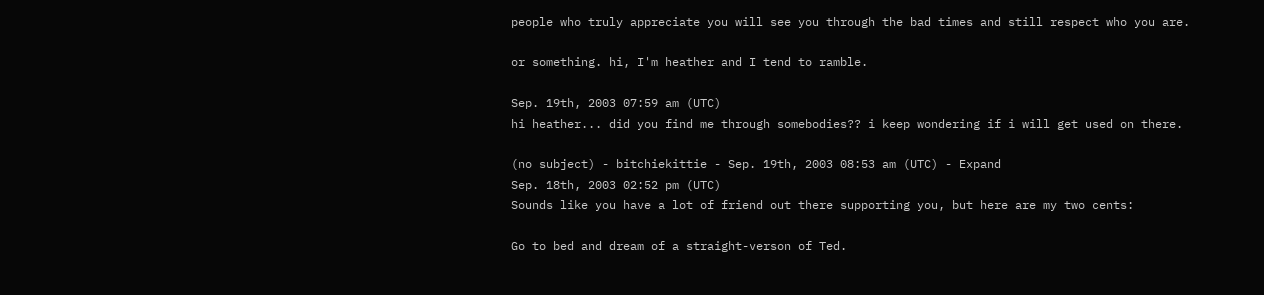people who truly appreciate you will see you through the bad times and still respect who you are.

or something. hi, I'm heather and I tend to ramble.

Sep. 19th, 2003 07:59 am (UTC)
hi heather... did you find me through somebodies?? i keep wondering if i will get used on there.

(no subject) - bitchiekittie - Sep. 19th, 2003 08:53 am (UTC) - Expand
Sep. 18th, 2003 02:52 pm (UTC)
Sounds like you have a lot of friend out there supporting you, but here are my two cents:

Go to bed and dream of a straight-verson of Ted.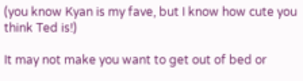(you know Kyan is my fave, but I know how cute you think Ted is!)

It may not make you want to get out of bed or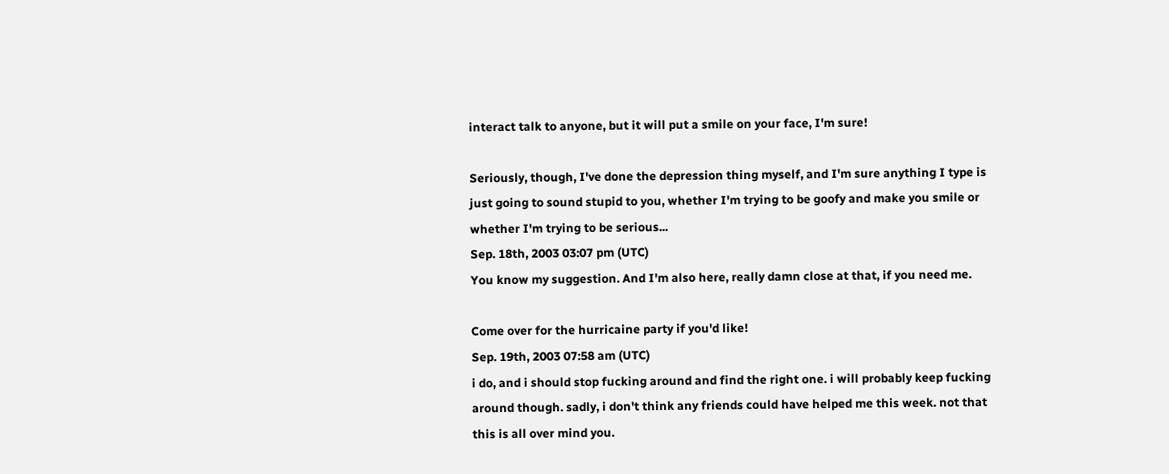interact talk to anyone, but it will put a smile on your face, I'm sure!

Seriously, though, I've done the depression thing myself, and I'm sure anything I type is just going to sound stupid to you, whether I'm trying to be goofy and make you smile or whether I'm trying to be serious...
Sep. 18th, 2003 03:07 pm (UTC)
You know my suggestion. And I'm also here, really damn close at that, if you need me.

Come over for the hurricaine party if you'd like!
Sep. 19th, 2003 07:58 am (UTC)
i do, and i should stop fucking around and find the right one. i will probably keep fucking around though. sadly, i don't think any friends could have helped me this week. not that this is all over mind you.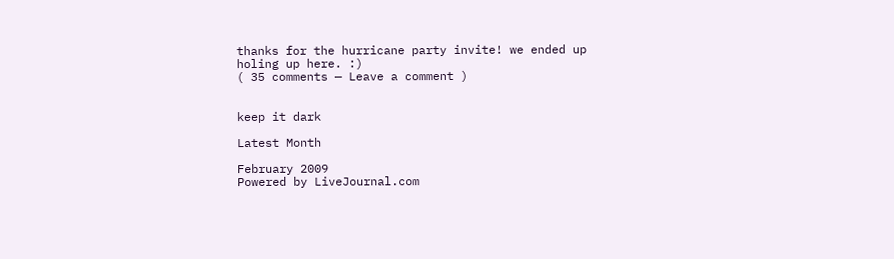thanks for the hurricane party invite! we ended up holing up here. :)
( 35 comments — Leave a comment )


keep it dark

Latest Month

February 2009
Powered by LiveJournal.com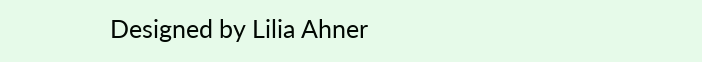Designed by Lilia Ahner